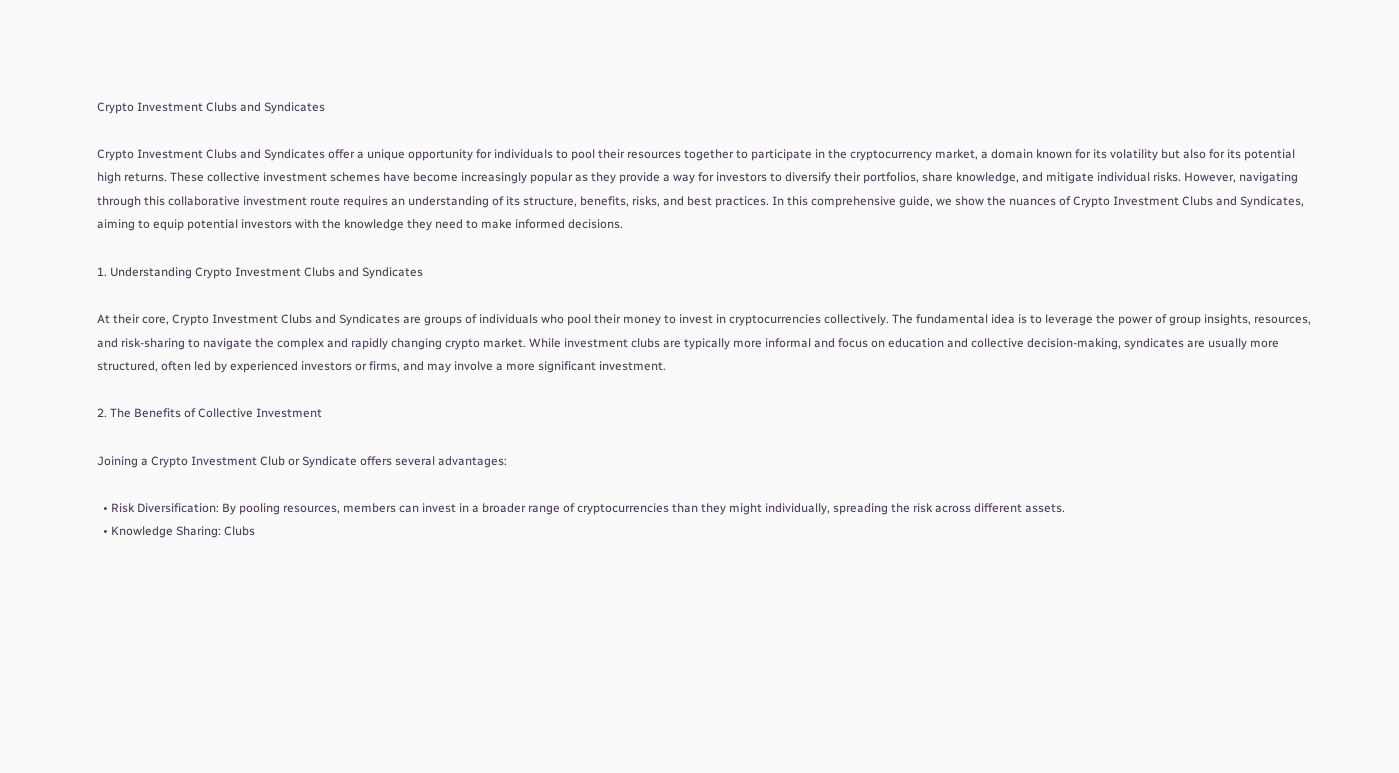Crypto Investment Clubs and Syndicates

Crypto Investment Clubs and Syndicates offer a unique opportunity for individuals to pool their resources together to participate in the cryptocurrency market, a domain known for its volatility but also for its potential high returns. These collective investment schemes have become increasingly popular as they provide a way for investors to diversify their portfolios, share knowledge, and mitigate individual risks. However, navigating through this collaborative investment route requires an understanding of its structure, benefits, risks, and best practices. In this comprehensive guide, we show the nuances of Crypto Investment Clubs and Syndicates, aiming to equip potential investors with the knowledge they need to make informed decisions.

1. Understanding Crypto Investment Clubs and Syndicates

At their core, Crypto Investment Clubs and Syndicates are groups of individuals who pool their money to invest in cryptocurrencies collectively. The fundamental idea is to leverage the power of group insights, resources, and risk-sharing to navigate the complex and rapidly changing crypto market. While investment clubs are typically more informal and focus on education and collective decision-making, syndicates are usually more structured, often led by experienced investors or firms, and may involve a more significant investment.

2. The Benefits of Collective Investment

Joining a Crypto Investment Club or Syndicate offers several advantages:

  • Risk Diversification: By pooling resources, members can invest in a broader range of cryptocurrencies than they might individually, spreading the risk across different assets.
  • Knowledge Sharing: Clubs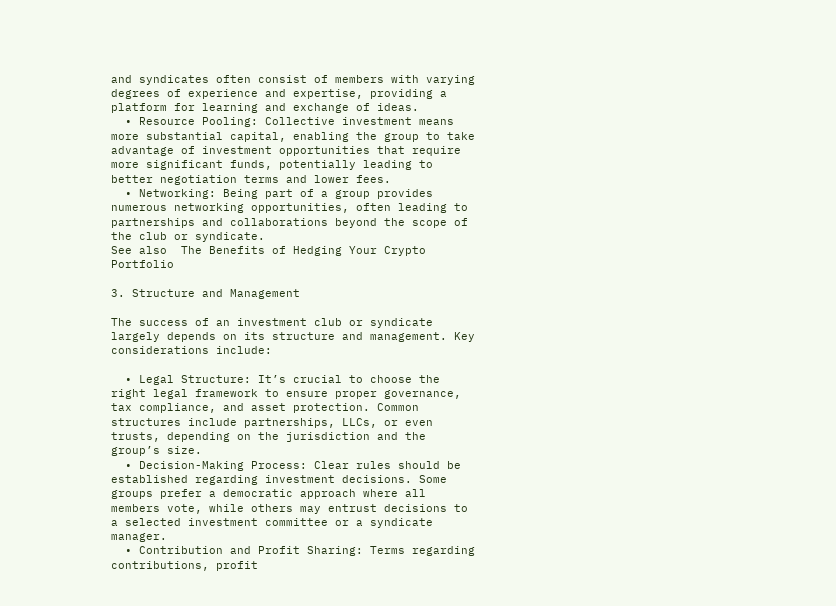and syndicates often consist of members with varying degrees of experience and expertise, providing a platform for learning and exchange of ideas.
  • Resource Pooling: Collective investment means more substantial capital, enabling the group to take advantage of investment opportunities that require more significant funds, potentially leading to better negotiation terms and lower fees.
  • Networking: Being part of a group provides numerous networking opportunities, often leading to partnerships and collaborations beyond the scope of the club or syndicate.
See also  The Benefits of Hedging Your Crypto Portfolio

3. Structure and Management

The success of an investment club or syndicate largely depends on its structure and management. Key considerations include:

  • Legal Structure: It’s crucial to choose the right legal framework to ensure proper governance, tax compliance, and asset protection. Common structures include partnerships, LLCs, or even trusts, depending on the jurisdiction and the group’s size.
  • Decision-Making Process: Clear rules should be established regarding investment decisions. Some groups prefer a democratic approach where all members vote, while others may entrust decisions to a selected investment committee or a syndicate manager.
  • Contribution and Profit Sharing: Terms regarding contributions, profit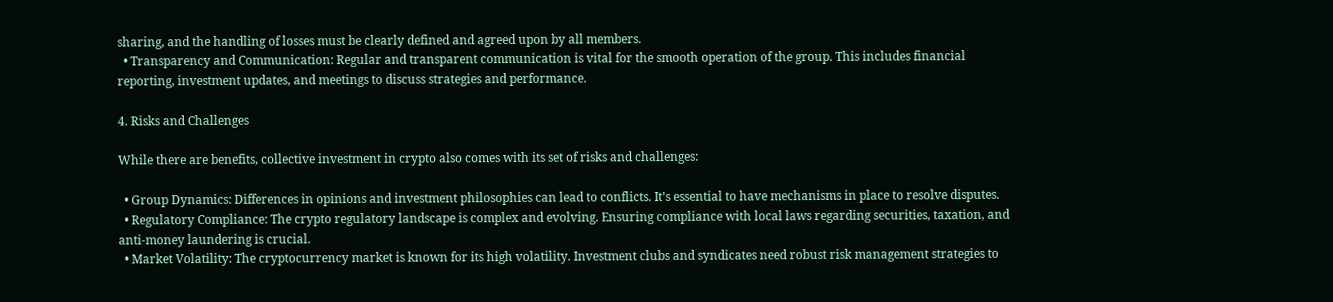sharing, and the handling of losses must be clearly defined and agreed upon by all members.
  • Transparency and Communication: Regular and transparent communication is vital for the smooth operation of the group. This includes financial reporting, investment updates, and meetings to discuss strategies and performance.

4. Risks and Challenges

While there are benefits, collective investment in crypto also comes with its set of risks and challenges:

  • Group Dynamics: Differences in opinions and investment philosophies can lead to conflicts. It’s essential to have mechanisms in place to resolve disputes.
  • Regulatory Compliance: The crypto regulatory landscape is complex and evolving. Ensuring compliance with local laws regarding securities, taxation, and anti-money laundering is crucial.
  • Market Volatility: The cryptocurrency market is known for its high volatility. Investment clubs and syndicates need robust risk management strategies to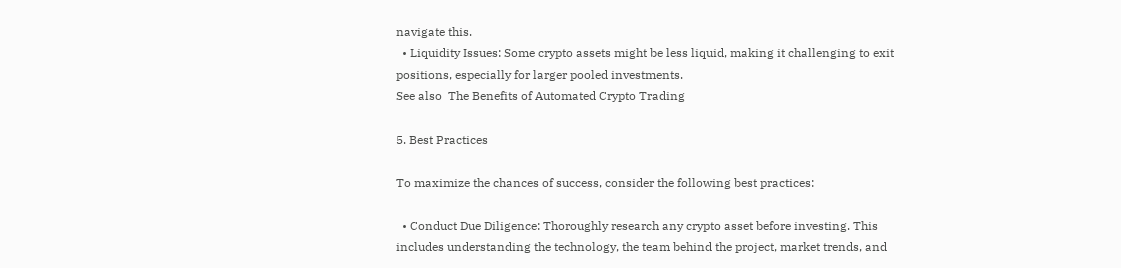navigate this.
  • Liquidity Issues: Some crypto assets might be less liquid, making it challenging to exit positions, especially for larger pooled investments.
See also  The Benefits of Automated Crypto Trading

5. Best Practices

To maximize the chances of success, consider the following best practices:

  • Conduct Due Diligence: Thoroughly research any crypto asset before investing. This includes understanding the technology, the team behind the project, market trends, and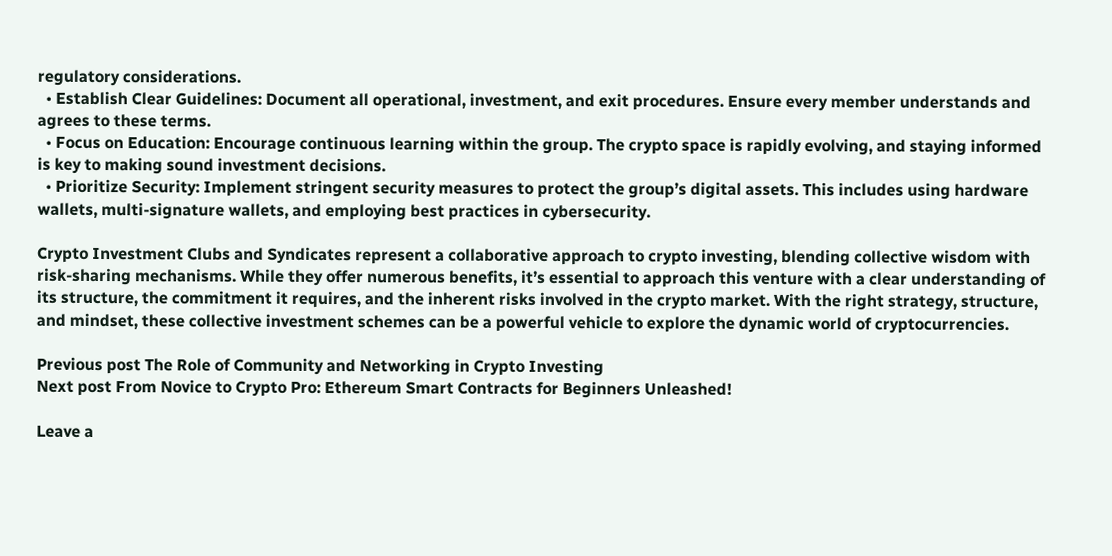regulatory considerations.
  • Establish Clear Guidelines: Document all operational, investment, and exit procedures. Ensure every member understands and agrees to these terms.
  • Focus on Education: Encourage continuous learning within the group. The crypto space is rapidly evolving, and staying informed is key to making sound investment decisions.
  • Prioritize Security: Implement stringent security measures to protect the group’s digital assets. This includes using hardware wallets, multi-signature wallets, and employing best practices in cybersecurity.

Crypto Investment Clubs and Syndicates represent a collaborative approach to crypto investing, blending collective wisdom with risk-sharing mechanisms. While they offer numerous benefits, it’s essential to approach this venture with a clear understanding of its structure, the commitment it requires, and the inherent risks involved in the crypto market. With the right strategy, structure, and mindset, these collective investment schemes can be a powerful vehicle to explore the dynamic world of cryptocurrencies.

Previous post The Role of Community and Networking in Crypto Investing
Next post From Novice to Crypto Pro: Ethereum Smart Contracts for Beginners Unleashed!

Leave a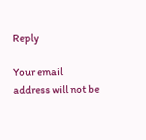Reply

Your email address will not be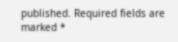published. Required fields are marked *